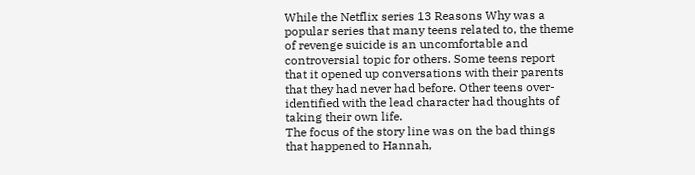While the Netflix series 13 Reasons Why was a popular series that many teens related to, the theme of revenge suicide is an uncomfortable and controversial topic for others. Some teens report that it opened up conversations with their parents that they had never had before. Other teens over-identified with the lead character had thoughts of taking their own life.
The focus of the story line was on the bad things that happened to Hannah,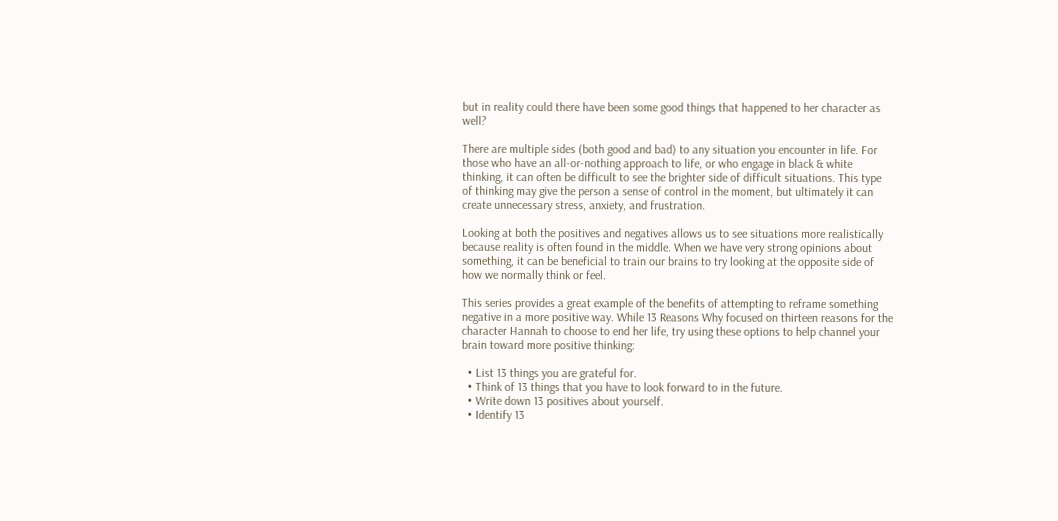but in reality could there have been some good things that happened to her character as well?

There are multiple sides (both good and bad) to any situation you encounter in life. For those who have an all-or-nothing approach to life, or who engage in black & white thinking, it can often be difficult to see the brighter side of difficult situations. This type of thinking may give the person a sense of control in the moment, but ultimately it can create unnecessary stress, anxiety, and frustration.

Looking at both the positives and negatives allows us to see situations more realistically because reality is often found in the middle. When we have very strong opinions about something, it can be beneficial to train our brains to try looking at the opposite side of how we normally think or feel.

This series provides a great example of the benefits of attempting to reframe something negative in a more positive way. While 13 Reasons Why focused on thirteen reasons for the character Hannah to choose to end her life, try using these options to help channel your brain toward more positive thinking:

  • List 13 things you are grateful for.
  • Think of 13 things that you have to look forward to in the future.
  • Write down 13 positives about yourself.
  • Identify 13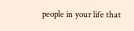people in your life that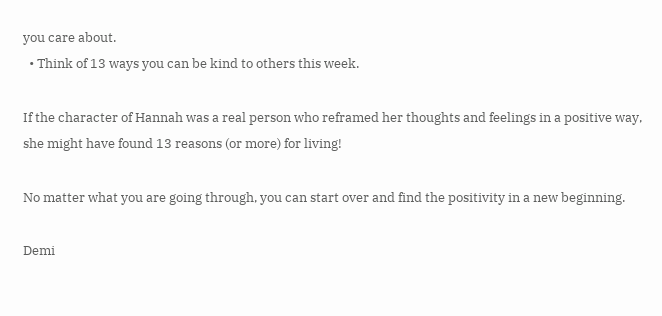you care about.
  • Think of 13 ways you can be kind to others this week.

If the character of Hannah was a real person who reframed her thoughts and feelings in a positive way, she might have found 13 reasons (or more) for living!

No matter what you are going through, you can start over and find the positivity in a new beginning.

Demi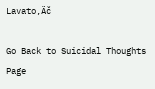Lavato‚Äč

Go Back to Suicidal Thoughts Page